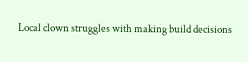Local clown struggles with making build decisions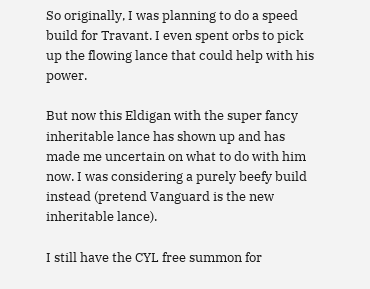So originally, I was planning to do a speed build for Travant. I even spent orbs to pick up the flowing lance that could help with his power.

But now this Eldigan with the super fancy inheritable lance has shown up and has made me uncertain on what to do with him now. I was considering a purely beefy build instead (pretend Vanguard is the new inheritable lance).

I still have the CYL free summon for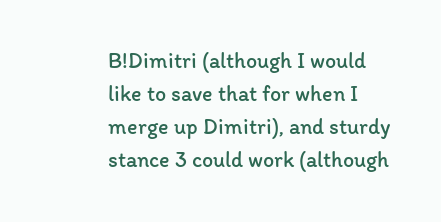B!Dimitri (although I would like to save that for when I merge up Dimitri), and sturdy stance 3 could work (although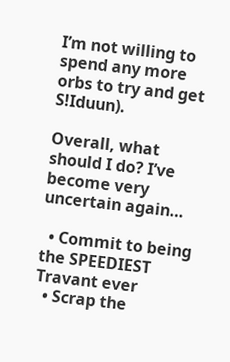I’m not willing to spend any more orbs to try and get S!Iduun).

Overall, what should I do? I’ve become very uncertain again…

  • Commit to being the SPEEDIEST Travant ever
  • Scrap the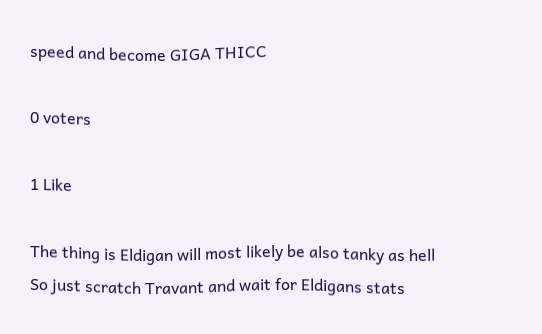speed and become GIGA THICC

0 voters

1 Like

The thing is Eldigan will most likely be also tanky as hell
So just scratch Travant and wait for Eldigans stats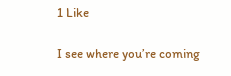1 Like

I see where you’re coming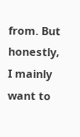from. But honestly, I mainly want to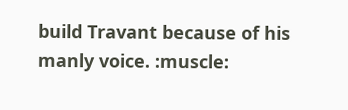build Travant because of his manly voice. :muscle: